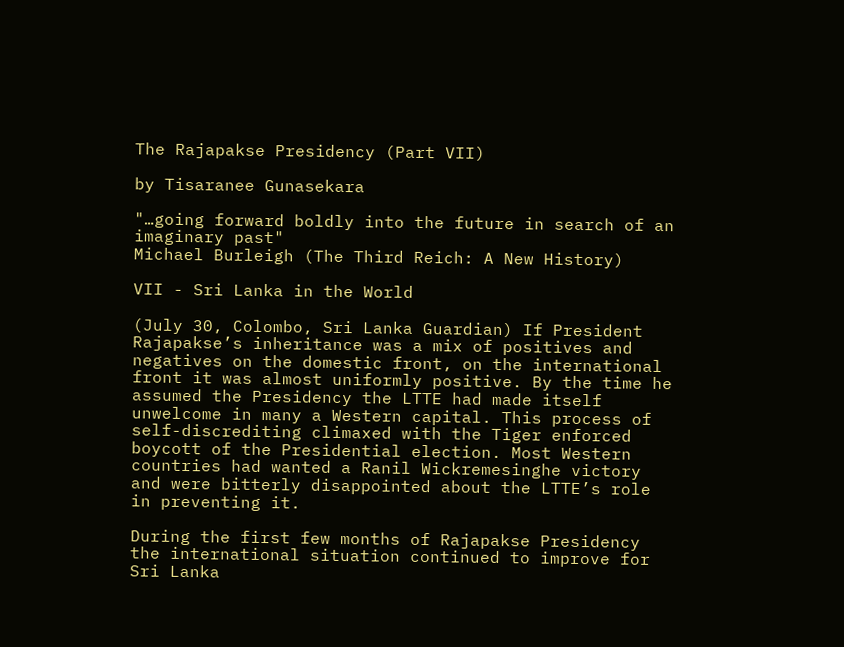The Rajapakse Presidency (Part VII)

by Tisaranee Gunasekara

"…going forward boldly into the future in search of an imaginary past"
Michael Burleigh (The Third Reich: A New History)

VII - Sri Lanka in the World

(July 30, Colombo, Sri Lanka Guardian) If President Rajapakse’s inheritance was a mix of positives and negatives on the domestic front, on the international front it was almost uniformly positive. By the time he assumed the Presidency the LTTE had made itself unwelcome in many a Western capital. This process of self-discrediting climaxed with the Tiger enforced boycott of the Presidential election. Most Western countries had wanted a Ranil Wickremesinghe victory and were bitterly disappointed about the LTTE’s role in preventing it.

During the first few months of Rajapakse Presidency the international situation continued to improve for Sri Lanka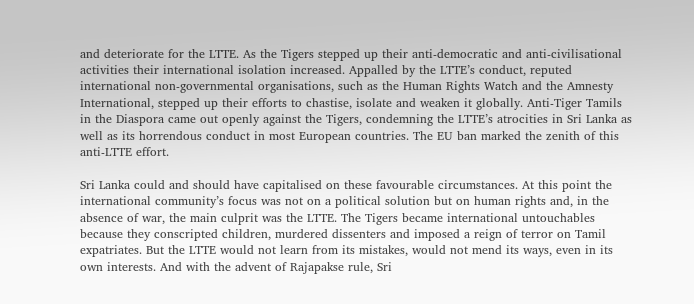and deteriorate for the LTTE. As the Tigers stepped up their anti-democratic and anti-civilisational activities their international isolation increased. Appalled by the LTTE’s conduct, reputed international non-governmental organisations, such as the Human Rights Watch and the Amnesty International, stepped up their efforts to chastise, isolate and weaken it globally. Anti-Tiger Tamils in the Diaspora came out openly against the Tigers, condemning the LTTE’s atrocities in Sri Lanka as well as its horrendous conduct in most European countries. The EU ban marked the zenith of this anti-LTTE effort.

Sri Lanka could and should have capitalised on these favourable circumstances. At this point the international community’s focus was not on a political solution but on human rights and, in the absence of war, the main culprit was the LTTE. The Tigers became international untouchables because they conscripted children, murdered dissenters and imposed a reign of terror on Tamil expatriates. But the LTTE would not learn from its mistakes, would not mend its ways, even in its own interests. And with the advent of Rajapakse rule, Sri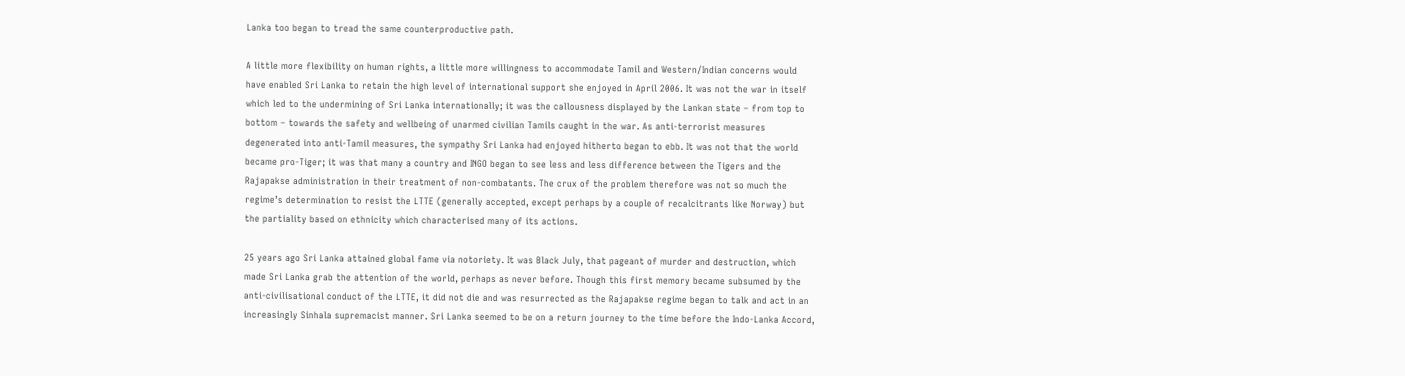Lanka too began to tread the same counterproductive path.

A little more flexibility on human rights, a little more willingness to accommodate Tamil and Western/Indian concerns would have enabled Sri Lanka to retain the high level of international support she enjoyed in April 2006. It was not the war in itself which led to the undermining of Sri Lanka internationally; it was the callousness displayed by the Lankan state – from top to bottom – towards the safety and wellbeing of unarmed civilian Tamils caught in the war. As anti-terrorist measures degenerated into anti-Tamil measures, the sympathy Sri Lanka had enjoyed hitherto began to ebb. It was not that the world became pro-Tiger; it was that many a country and INGO began to see less and less difference between the Tigers and the Rajapakse administration in their treatment of non-combatants. The crux of the problem therefore was not so much the regime’s determination to resist the LTTE (generally accepted, except perhaps by a couple of recalcitrants like Norway) but the partiality based on ethnicity which characterised many of its actions.

25 years ago Sri Lanka attained global fame via notoriety. It was Black July, that pageant of murder and destruction, which made Sri Lanka grab the attention of the world, perhaps as never before. Though this first memory became subsumed by the anti-civilisational conduct of the LTTE, it did not die and was resurrected as the Rajapakse regime began to talk and act in an increasingly Sinhala supremacist manner. Sri Lanka seemed to be on a return journey to the time before the Indo-Lanka Accord,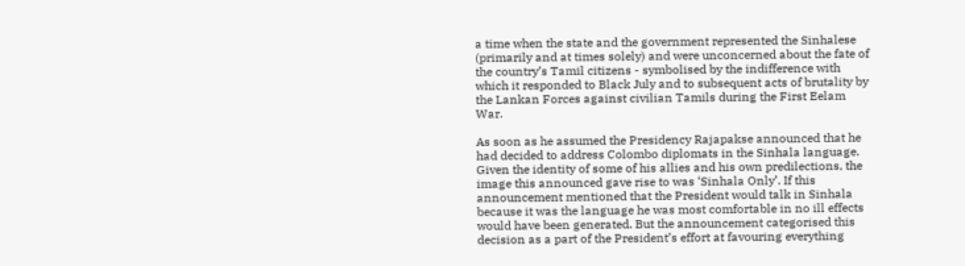a time when the state and the government represented the Sinhalese (primarily and at times solely) and were unconcerned about the fate of the country’s Tamil citizens - symbolised by the indifference with which it responded to Black July and to subsequent acts of brutality by the Lankan Forces against civilian Tamils during the First Eelam War.

As soon as he assumed the Presidency Rajapakse announced that he had decided to address Colombo diplomats in the Sinhala language. Given the identity of some of his allies and his own predilections, the image this announced gave rise to was ‘Sinhala Only’. If this announcement mentioned that the President would talk in Sinhala because it was the language he was most comfortable in no ill effects would have been generated. But the announcement categorised this decision as a part of the President’s effort at favouring everything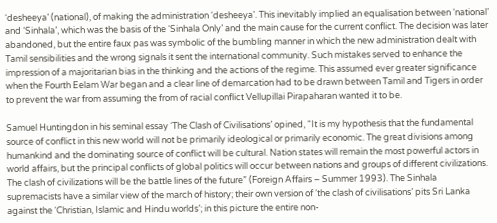‘desheeya’ (national), of making the administration ‘desheeya’. This inevitably implied an equalisation between ‘national’ and ‘Sinhala’, which was the basis of the ‘Sinhala Only’ and the main cause for the current conflict. The decision was later abandoned, but the entire faux pas was symbolic of the bumbling manner in which the new administration dealt with Tamil sensibilities and the wrong signals it sent the international community. Such mistakes served to enhance the impression of a majoritarian bias in the thinking and the actions of the regime. This assumed ever greater significance when the Fourth Eelam War began and a clear line of demarcation had to be drawn between Tamil and Tigers in order to prevent the war from assuming the from of racial conflict Vellupillai Pirapaharan wanted it to be.

Samuel Huntingdon in his seminal essay ‘The Clash of Civilisations’ opined, “It is my hypothesis that the fundamental source of conflict in this new world will not be primarily ideological or primarily economic. The great divisions among humankind and the dominating source of conflict will be cultural. Nation states will remain the most powerful actors in world affairs, but the principal conflicts of global politics will occur between nations and groups of different civilizations. The clash of civilizations will be the battle lines of the future” (Foreign Affairs – Summer 1993). The Sinhala supremacists have a similar view of the march of history; their own version of ‘the clash of civilisations’ pits Sri Lanka against the ‘Christian, Islamic and Hindu worlds’; in this picture the entire non-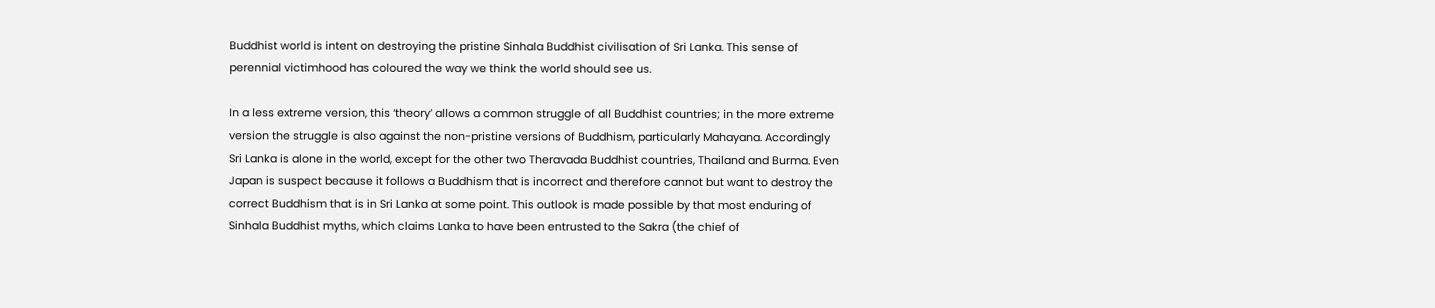Buddhist world is intent on destroying the pristine Sinhala Buddhist civilisation of Sri Lanka. This sense of perennial victimhood has coloured the way we think the world should see us.

In a less extreme version, this ‘theory’ allows a common struggle of all Buddhist countries; in the more extreme version the struggle is also against the non-pristine versions of Buddhism, particularly Mahayana. Accordingly Sri Lanka is alone in the world, except for the other two Theravada Buddhist countries, Thailand and Burma. Even Japan is suspect because it follows a Buddhism that is incorrect and therefore cannot but want to destroy the correct Buddhism that is in Sri Lanka at some point. This outlook is made possible by that most enduring of Sinhala Buddhist myths, which claims Lanka to have been entrusted to the Sakra (the chief of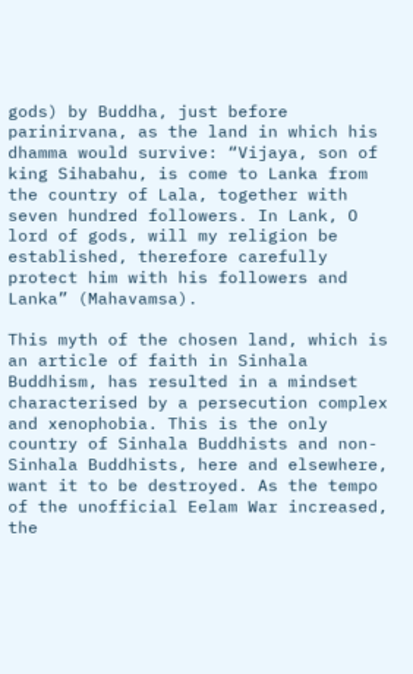gods) by Buddha, just before parinirvana, as the land in which his dhamma would survive: “Vijaya, son of king Sihabahu, is come to Lanka from the country of Lala, together with seven hundred followers. In Lank, O lord of gods, will my religion be established, therefore carefully protect him with his followers and Lanka” (Mahavamsa).

This myth of the chosen land, which is an article of faith in Sinhala Buddhism, has resulted in a mindset characterised by a persecution complex and xenophobia. This is the only country of Sinhala Buddhists and non-Sinhala Buddhists, here and elsewhere, want it to be destroyed. As the tempo of the unofficial Eelam War increased, the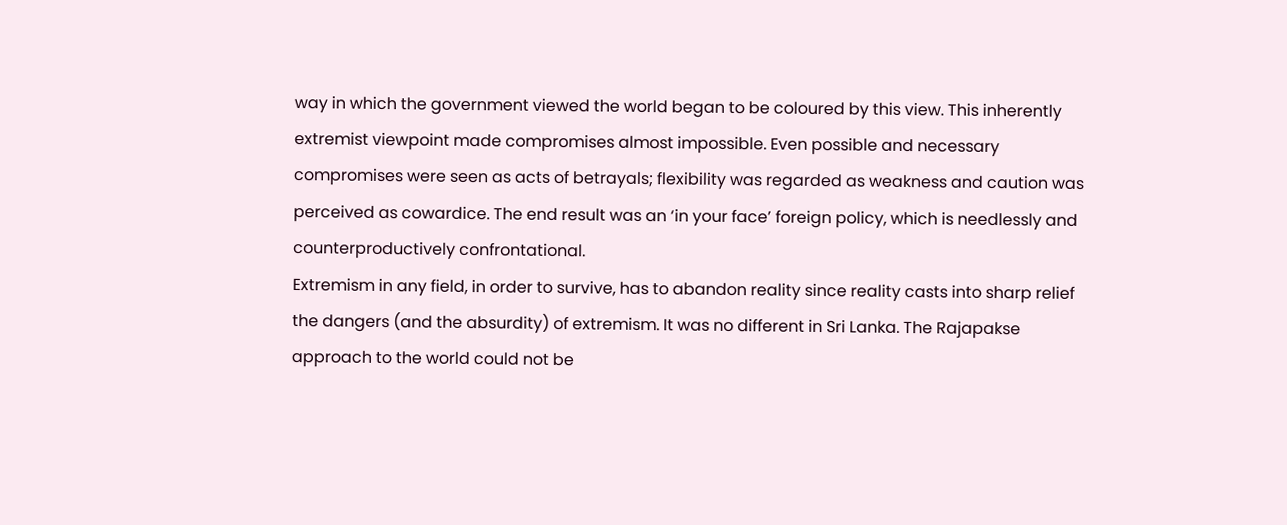way in which the government viewed the world began to be coloured by this view. This inherently extremist viewpoint made compromises almost impossible. Even possible and necessary compromises were seen as acts of betrayals; flexibility was regarded as weakness and caution was perceived as cowardice. The end result was an ‘in your face’ foreign policy, which is needlessly and counterproductively confrontational.
Extremism in any field, in order to survive, has to abandon reality since reality casts into sharp relief the dangers (and the absurdity) of extremism. It was no different in Sri Lanka. The Rajapakse approach to the world could not be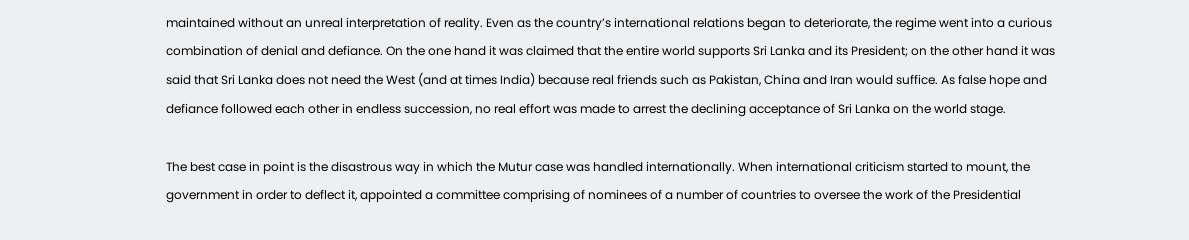maintained without an unreal interpretation of reality. Even as the country’s international relations began to deteriorate, the regime went into a curious combination of denial and defiance. On the one hand it was claimed that the entire world supports Sri Lanka and its President; on the other hand it was said that Sri Lanka does not need the West (and at times India) because real friends such as Pakistan, China and Iran would suffice. As false hope and defiance followed each other in endless succession, no real effort was made to arrest the declining acceptance of Sri Lanka on the world stage.

The best case in point is the disastrous way in which the Mutur case was handled internationally. When international criticism started to mount, the government in order to deflect it, appointed a committee comprising of nominees of a number of countries to oversee the work of the Presidential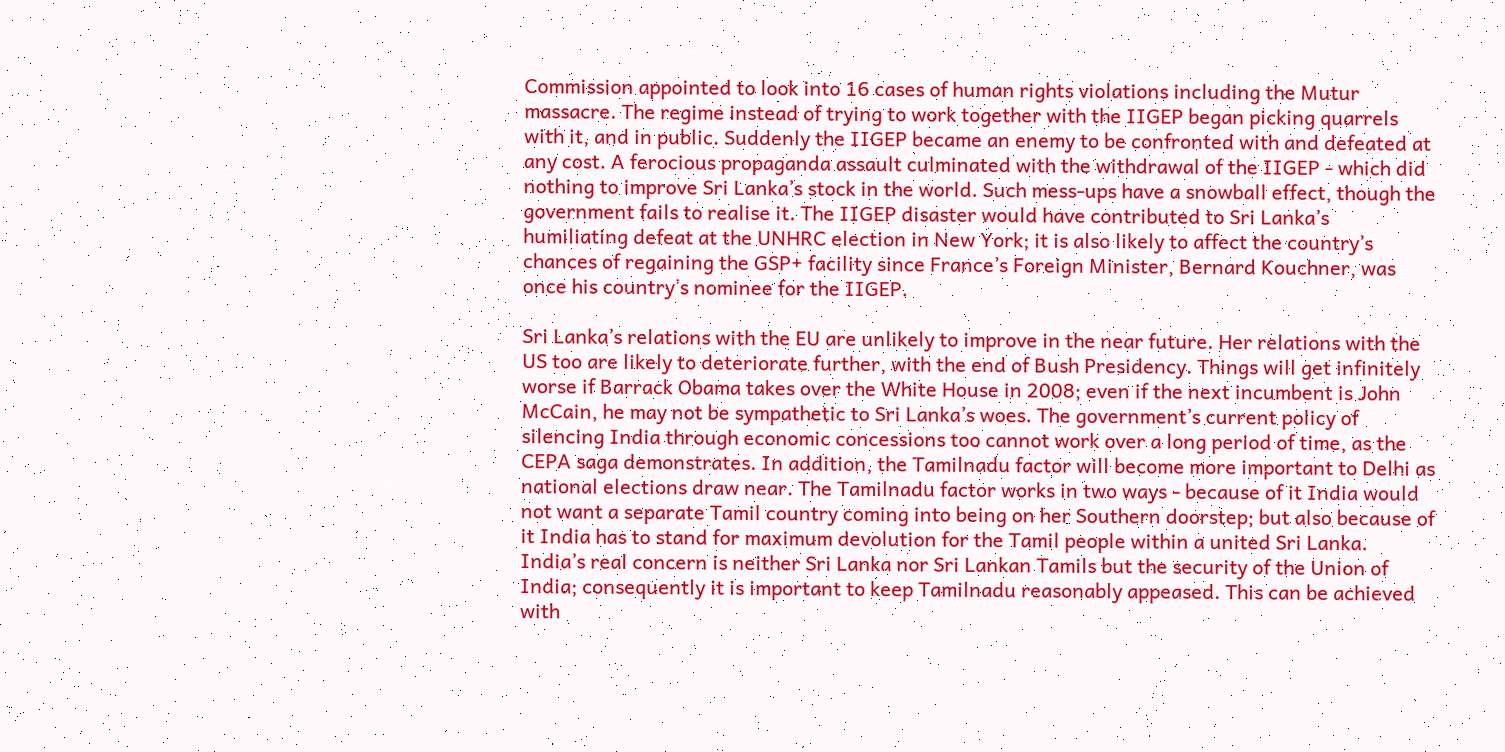Commission appointed to look into 16 cases of human rights violations including the Mutur massacre. The regime instead of trying to work together with the IIGEP began picking quarrels with it, and in public. Suddenly the IIGEP became an enemy to be confronted with and defeated at any cost. A ferocious propaganda assault culminated with the withdrawal of the IIGEP - which did nothing to improve Sri Lanka’s stock in the world. Such mess-ups have a snowball effect, though the government fails to realise it. The IIGEP disaster would have contributed to Sri Lanka’s humiliating defeat at the UNHRC election in New York; it is also likely to affect the country’s chances of regaining the GSP+ facility since France’s Foreign Minister, Bernard Kouchner, was once his country’s nominee for the IIGEP.

Sri Lanka’s relations with the EU are unlikely to improve in the near future. Her relations with the US too are likely to deteriorate further, with the end of Bush Presidency. Things will get infinitely worse if Barrack Obama takes over the White House in 2008; even if the next incumbent is John McCain, he may not be sympathetic to Sri Lanka’s woes. The government’s current policy of silencing India through economic concessions too cannot work over a long period of time, as the CEPA saga demonstrates. In addition, the Tamilnadu factor will become more important to Delhi as national elections draw near. The Tamilnadu factor works in two ways - because of it India would not want a separate Tamil country coming into being on her Southern doorstep; but also because of it India has to stand for maximum devolution for the Tamil people within a united Sri Lanka. India’s real concern is neither Sri Lanka nor Sri Lankan Tamils but the security of the Union of India; consequently it is important to keep Tamilnadu reasonably appeased. This can be achieved with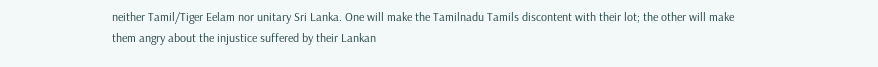neither Tamil/Tiger Eelam nor unitary Sri Lanka. One will make the Tamilnadu Tamils discontent with their lot; the other will make them angry about the injustice suffered by their Lankan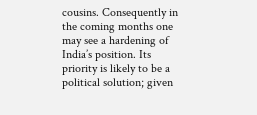cousins. Consequently in the coming months one may see a hardening of India’s position. Its priority is likely to be a political solution; given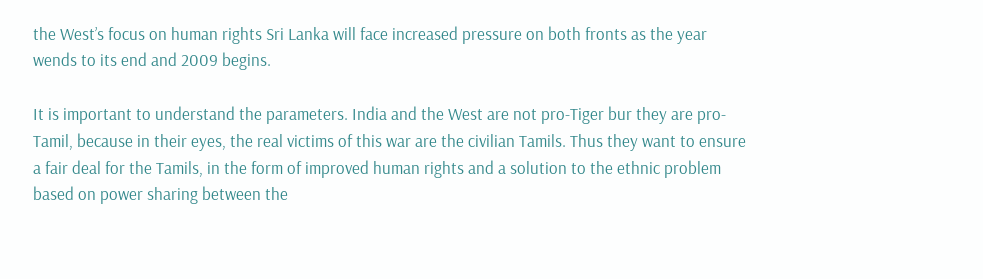the West’s focus on human rights Sri Lanka will face increased pressure on both fronts as the year wends to its end and 2009 begins.

It is important to understand the parameters. India and the West are not pro-Tiger bur they are pro-Tamil, because in their eyes, the real victims of this war are the civilian Tamils. Thus they want to ensure a fair deal for the Tamils, in the form of improved human rights and a solution to the ethnic problem based on power sharing between the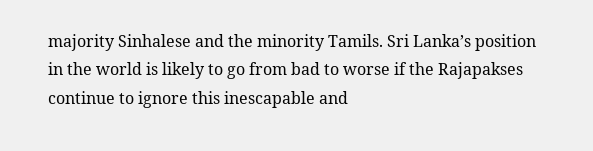majority Sinhalese and the minority Tamils. Sri Lanka’s position in the world is likely to go from bad to worse if the Rajapakses continue to ignore this inescapable and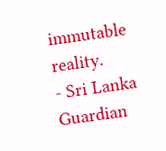immutable reality.
- Sri Lanka Guardian